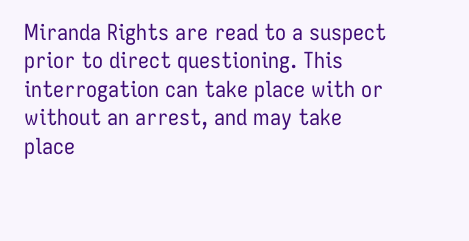Miranda Rights are read to a suspect prior to direct questioning. This interrogation can take place with or without an arrest, and may take place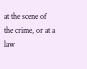at the scene of the crime, or at a law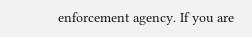enforcement agency. If you are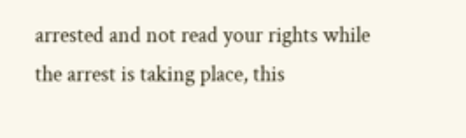arrested and not read your rights while the arrest is taking place, this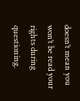doesn’t mean you won’t be read your rights during questioning.